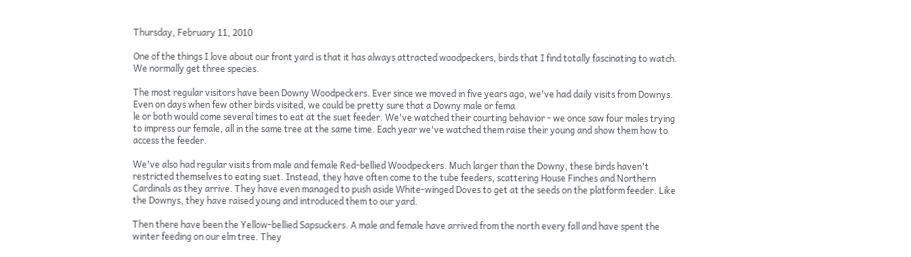Thursday, February 11, 2010

One of the things I love about our front yard is that it has always attracted woodpeckers, birds that I find totally fascinating to watch. We normally get three species.

The most regular visitors have been Downy Woodpeckers. Ever since we moved in five years ago, we've had daily visits from Downys. Even on days when few other birds visited, we could be pretty sure that a Downy male or fema
le or both would come several times to eat at the suet feeder. We've watched their courting behavior - we once saw four males trying to impress our female, all in the same tree at the same time. Each year we've watched them raise their young and show them how to access the feeder.

We've also had regular visits from male and female Red-bellied Woodpeckers. Much larger than the Downy, these birds haven't restricted themselves to eating suet. Instead, they have often come to the tube feeders, scattering House Finches and Northern Cardinals as they arrive. They have even managed to push aside White-winged Doves to get at the seeds on the platform feeder. Like the Downys, they have raised young and introduced them to our yard.

Then there have been the Yellow-bellied Sapsuckers. A male and female have arrived from the north every fall and have spent the winter feeding on our elm tree. They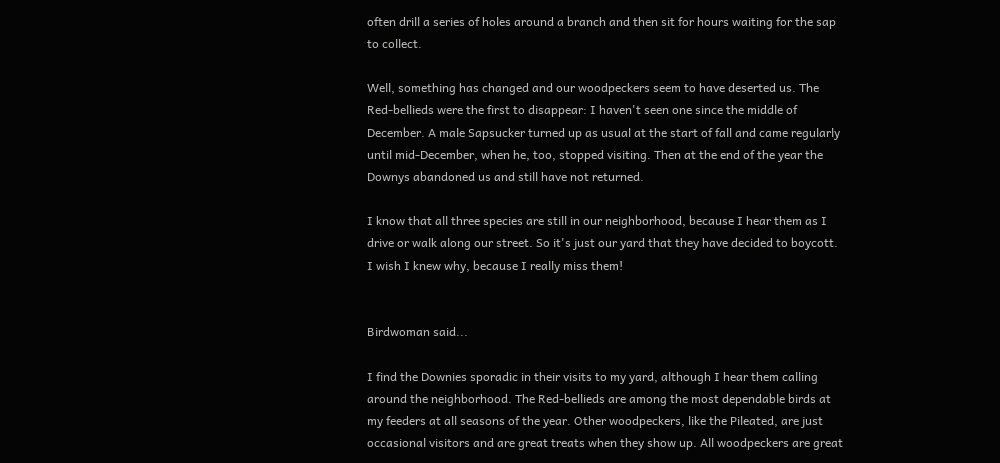often drill a series of holes around a branch and then sit for hours waiting for the sap to collect.

Well, something has changed and our woodpeckers seem to have deserted us. The Red-bellieds were the first to disappear: I haven't seen one since the middle of December. A male Sapsucker turned up as usual at the start of fall and came regularly until mid-December, when he, too, stopped visiting. Then at the end of the year the Downys abandoned us and still have not returned.

I know that all three species are still in our neighborhood, because I hear them as I drive or walk along our street. So it's just our yard that they have decided to boycott. I wish I knew why, because I really miss them!


Birdwoman said...

I find the Downies sporadic in their visits to my yard, although I hear them calling around the neighborhood. The Red-bellieds are among the most dependable birds at my feeders at all seasons of the year. Other woodpeckers, like the Pileated, are just occasional visitors and are great treats when they show up. All woodpeckers are great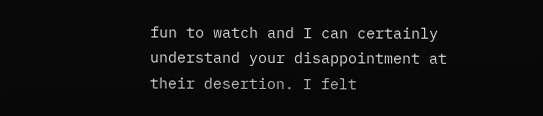fun to watch and I can certainly understand your disappointment at their desertion. I felt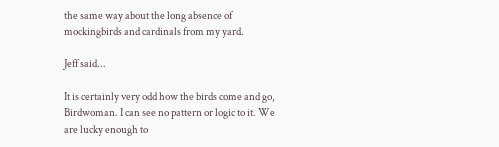the same way about the long absence of mockingbirds and cardinals from my yard.

Jeff said...

It is certainly very odd how the birds come and go, Birdwoman. I can see no pattern or logic to it. We are lucky enough to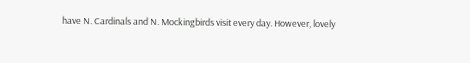have N. Cardinals and N. Mockingbirds visit every day. However, lovely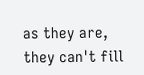as they are, they can't fill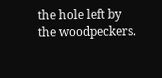the hole left by the woodpeckers.